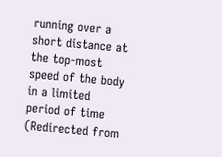running over a short distance at the top-most speed of the body in a limited period of time
(Redirected from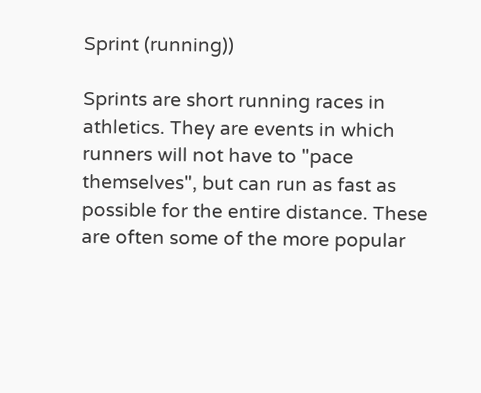Sprint (running))

Sprints are short running races in athletics. They are events in which runners will not have to "pace themselves", but can run as fast as possible for the entire distance. These are often some of the more popular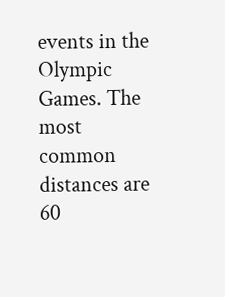events in the Olympic Games. The most common distances are 60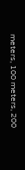meters, 100 meters, 200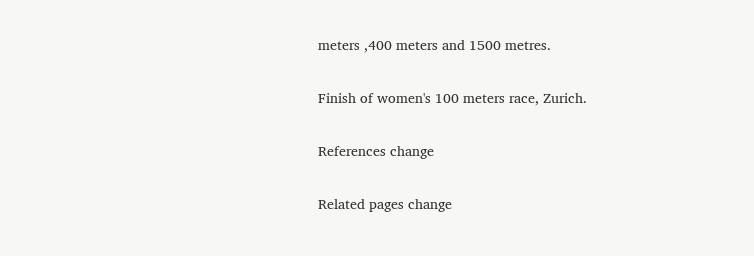meters ,400 meters and 1500 metres.

Finish of women's 100 meters race, Zurich.

References change

Related pages change